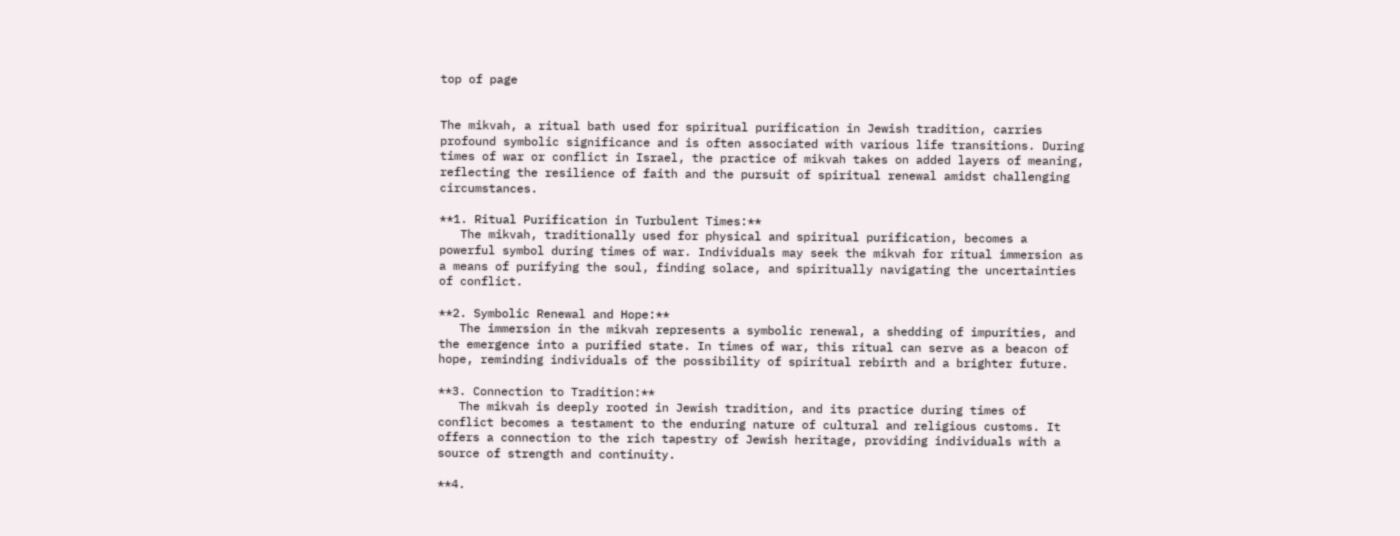top of page


The mikvah, a ritual bath used for spiritual purification in Jewish tradition, carries profound symbolic significance and is often associated with various life transitions. During times of war or conflict in Israel, the practice of mikvah takes on added layers of meaning, reflecting the resilience of faith and the pursuit of spiritual renewal amidst challenging circumstances.

**1. Ritual Purification in Turbulent Times:**
   The mikvah, traditionally used for physical and spiritual purification, becomes a powerful symbol during times of war. Individuals may seek the mikvah for ritual immersion as a means of purifying the soul, finding solace, and spiritually navigating the uncertainties of conflict.

**2. Symbolic Renewal and Hope:**
   The immersion in the mikvah represents a symbolic renewal, a shedding of impurities, and the emergence into a purified state. In times of war, this ritual can serve as a beacon of hope, reminding individuals of the possibility of spiritual rebirth and a brighter future.

**3. Connection to Tradition:**
   The mikvah is deeply rooted in Jewish tradition, and its practice during times of conflict becomes a testament to the enduring nature of cultural and religious customs. It offers a connection to the rich tapestry of Jewish heritage, providing individuals with a source of strength and continuity.

**4.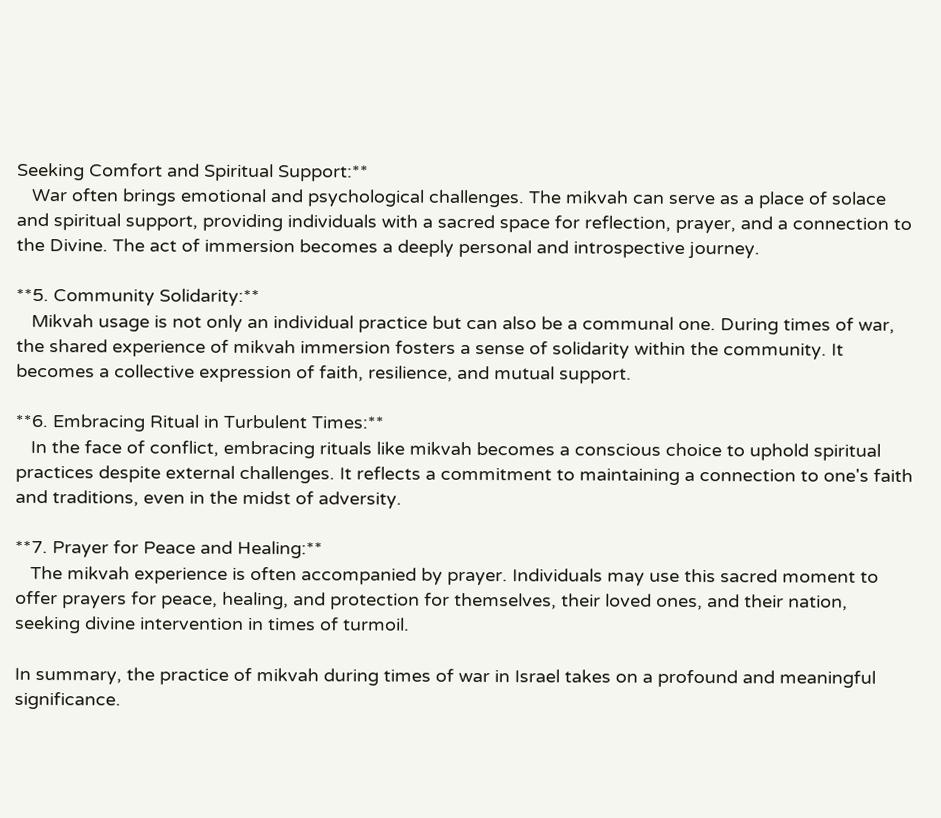Seeking Comfort and Spiritual Support:**
   War often brings emotional and psychological challenges. The mikvah can serve as a place of solace and spiritual support, providing individuals with a sacred space for reflection, prayer, and a connection to the Divine. The act of immersion becomes a deeply personal and introspective journey.

**5. Community Solidarity:**
   Mikvah usage is not only an individual practice but can also be a communal one. During times of war, the shared experience of mikvah immersion fosters a sense of solidarity within the community. It becomes a collective expression of faith, resilience, and mutual support.

**6. Embracing Ritual in Turbulent Times:**
   In the face of conflict, embracing rituals like mikvah becomes a conscious choice to uphold spiritual practices despite external challenges. It reflects a commitment to maintaining a connection to one's faith and traditions, even in the midst of adversity.

**7. Prayer for Peace and Healing:**
   The mikvah experience is often accompanied by prayer. Individuals may use this sacred moment to offer prayers for peace, healing, and protection for themselves, their loved ones, and their nation, seeking divine intervention in times of turmoil.

In summary, the practice of mikvah during times of war in Israel takes on a profound and meaningful significance.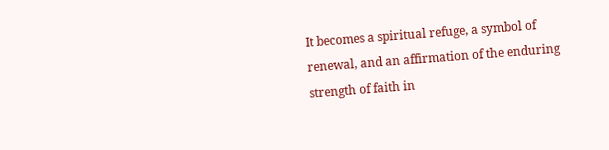It becomes a spiritual refuge, a symbol of renewal, and an affirmation of the enduring strength of faith in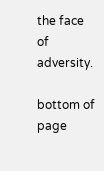the face of adversity.

bottom of page